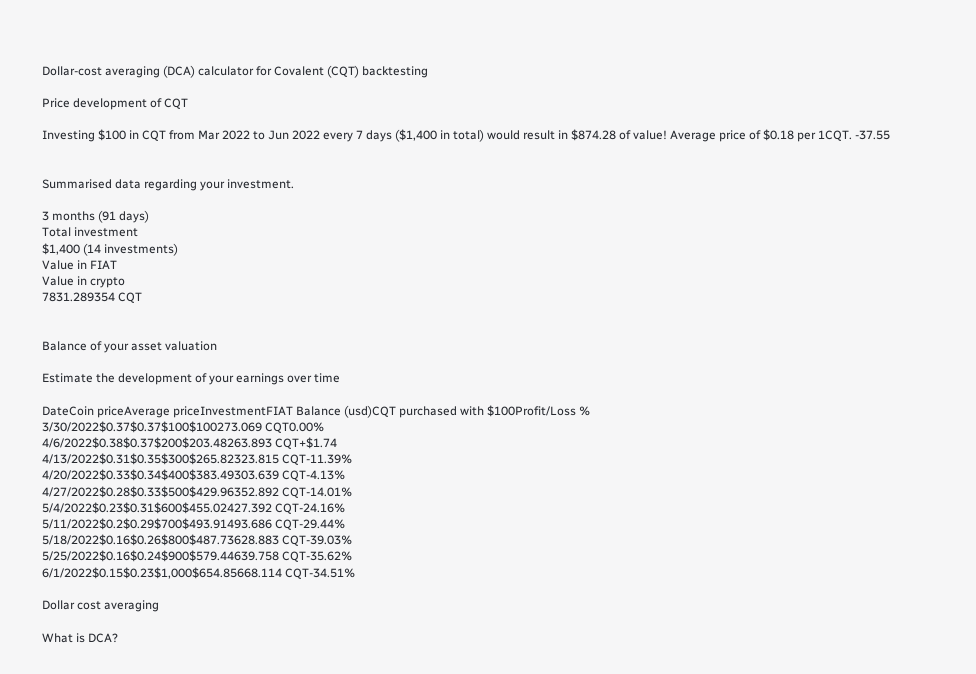Dollar-cost averaging (DCA) calculator for Covalent (CQT) backtesting

Price development of CQT

Investing $100 in CQT from Mar 2022 to Jun 2022 every 7 days ($1,400 in total) would result in $874.28 of value! Average price of $0.18 per 1CQT. -37.55


Summarised data regarding your investment.

3 months (91 days)
Total investment
$1,400 (14 investments)
Value in FIAT
Value in crypto
7831.289354 CQT


Balance of your asset valuation

Estimate the development of your earnings over time

DateCoin priceAverage priceInvestmentFIAT Balance (usd)CQT purchased with $100Profit/Loss %
3/30/2022$0.37$0.37$100$100273.069 CQT0.00%
4/6/2022$0.38$0.37$200$203.48263.893 CQT+$1.74
4/13/2022$0.31$0.35$300$265.82323.815 CQT-11.39%
4/20/2022$0.33$0.34$400$383.49303.639 CQT-4.13%
4/27/2022$0.28$0.33$500$429.96352.892 CQT-14.01%
5/4/2022$0.23$0.31$600$455.02427.392 CQT-24.16%
5/11/2022$0.2$0.29$700$493.91493.686 CQT-29.44%
5/18/2022$0.16$0.26$800$487.73628.883 CQT-39.03%
5/25/2022$0.16$0.24$900$579.44639.758 CQT-35.62%
6/1/2022$0.15$0.23$1,000$654.85668.114 CQT-34.51%

Dollar cost averaging

What is DCA?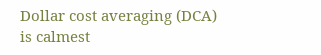Dollar cost averaging (DCA) is calmest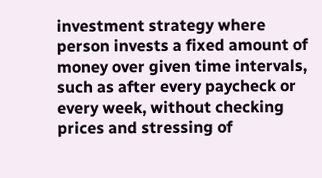investment strategy where person invests a fixed amount of money over given time intervals, such as after every paycheck or every week, without checking prices and stressing of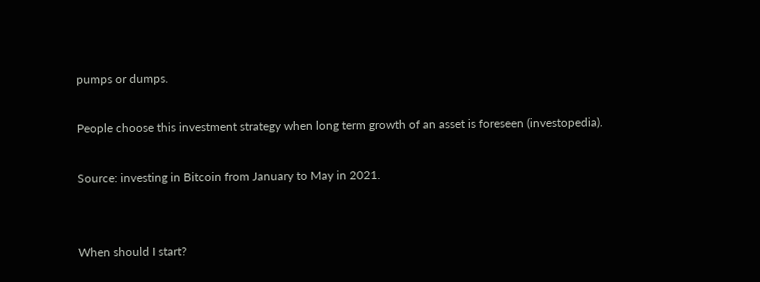pumps or dumps.

People choose this investment strategy when long term growth of an asset is foreseen (investopedia).

Source: investing in Bitcoin from January to May in 2021.


When should I start?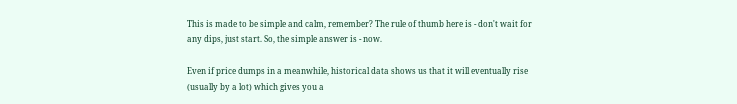This is made to be simple and calm, remember? The rule of thumb here is - don't wait for any dips, just start. So, the simple answer is - now.

Even if price dumps in a meanwhile, historical data shows us that it will eventually rise (usually by a lot) which gives you a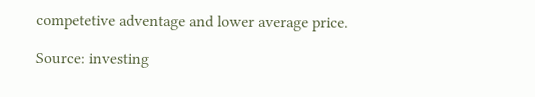competetive adventage and lower average price.

Source: investing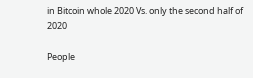in Bitcoin whole 2020 Vs. only the second half of 2020

People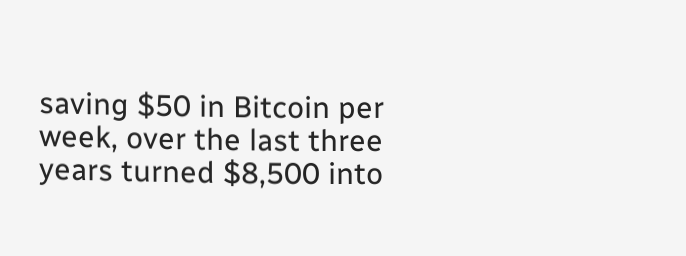saving $50 in Bitcoin per week, over the last three years turned $8,500 into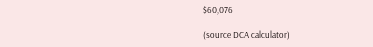$60,076

(source DCA calculator)